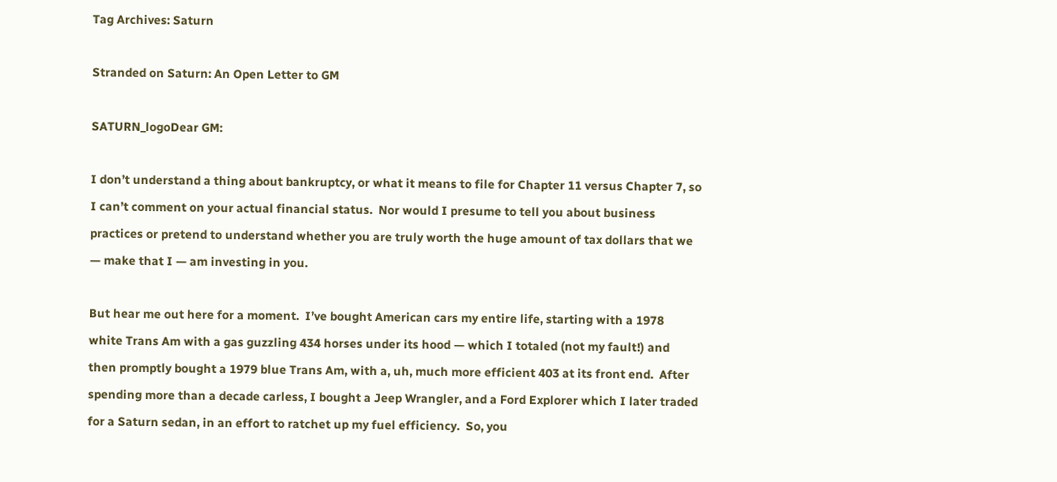Tag Archives: Saturn

Stranded on Saturn: An Open Letter to GM

SATURN_logoDear GM:

I don’t understand a thing about bankruptcy, or what it means to file for Chapter 11 versus Chapter 7, so I can’t comment on your actual financial status.  Nor would I presume to tell you about business practices or pretend to understand whether you are truly worth the huge amount of tax dollars that we — make that I — am investing in you.

But hear me out here for a moment.  I’ve bought American cars my entire life, starting with a 1978 white Trans Am with a gas guzzling 434 horses under its hood — which I totaled (not my fault!) and then promptly bought a 1979 blue Trans Am, with a, uh, much more efficient 403 at its front end.  After spending more than a decade carless, I bought a Jeep Wrangler, and a Ford Explorer which I later traded for a Saturn sedan, in an effort to ratchet up my fuel efficiency.  So, you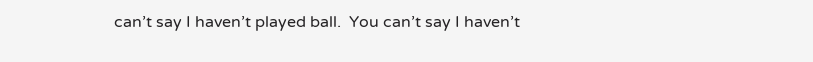can’t say I haven’t played ball.  You can’t say I haven’t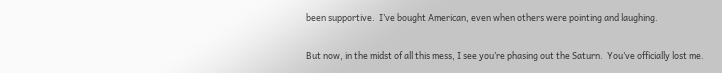been supportive.  I’ve bought American, even when others were pointing and laughing.

But now, in the midst of all this mess, I see you’re phasing out the Saturn.  You’ve officially lost me.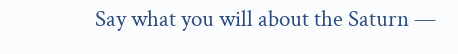Say what you will about the Saturn —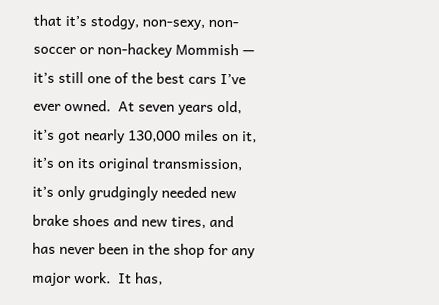that it’s stodgy, non-sexy, non-soccer or non-hackey Mommish — it’s still one of the best cars I’ve ever owned.  At seven years old, it’s got nearly 130,000 miles on it, it’s on its original transmission, it’s only grudgingly needed new brake shoes and new tires, and has never been in the shop for any major work.  It has,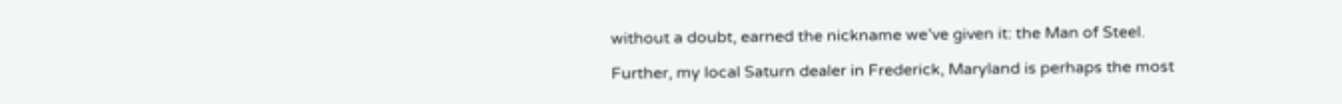without a doubt, earned the nickname we’ve given it: the Man of Steel.

Further, my local Saturn dealer in Frederick, Maryland is perhaps the most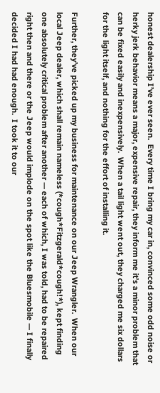honest dealership I’ve ever seen.  Every time I bring my car in, convinced some odd noise or herky jerk behavior means a major, expensive repair, they inform me it’s a minor problem that can be fixed easily and inexpensively.  When a tail light went out, they charged me six dollars for the light itself, and nothing for the effort of installing it.

Further, they’ve picked up my business for maintenance on our Jeep Wrangler.  When our local Jeep dealer, which shall remain nameless (*cough*Fitzgerald*cough!*), kept finding one absolutely critical problem after another — each of which, I was told, had to be repaired right then and there or the Jeep would implode on the spot like the Bluesmobile — I finally decided I had had enough.  I took it to our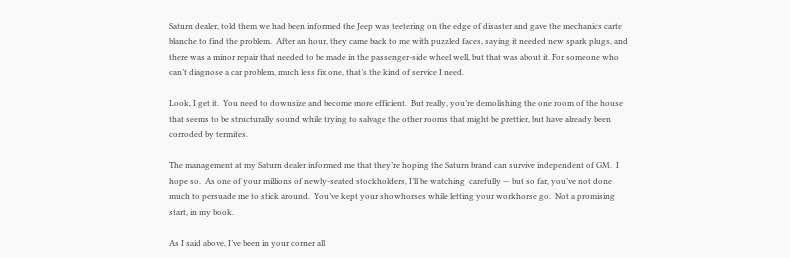Saturn dealer, told them we had been informed the Jeep was teetering on the edge of disaster and gave the mechanics carte blanche to find the problem.  After an hour, they came back to me with puzzled faces, saying it needed new spark plugs, and there was a minor repair that needed to be made in the passenger-side wheel well, but that was about it. For someone who can’t diagnose a car problem, much less fix one, that’s the kind of service I need.

Look, I get it.  You need to downsize and become more efficient.  But really, you’re demolishing the one room of the house that seems to be structurally sound while trying to salvage the other rooms that might be prettier, but have already been corroded by termites.

The management at my Saturn dealer informed me that they’re hoping the Saturn brand can survive independent of GM.  I hope so.  As one of your millions of newly-seated stockholders, I’ll be watching  carefully — but so far, you’ve not done much to persuade me to stick around.  You’ve kept your showhorses while letting your workhorse go.  Not a promising start, in my book.

As I said above, I’ve been in your corner all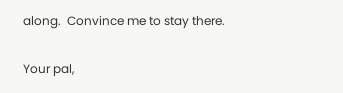along.  Convince me to stay there.

Your pal,